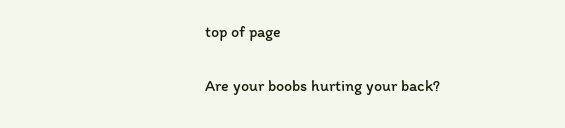top of page

Are your boobs hurting your back?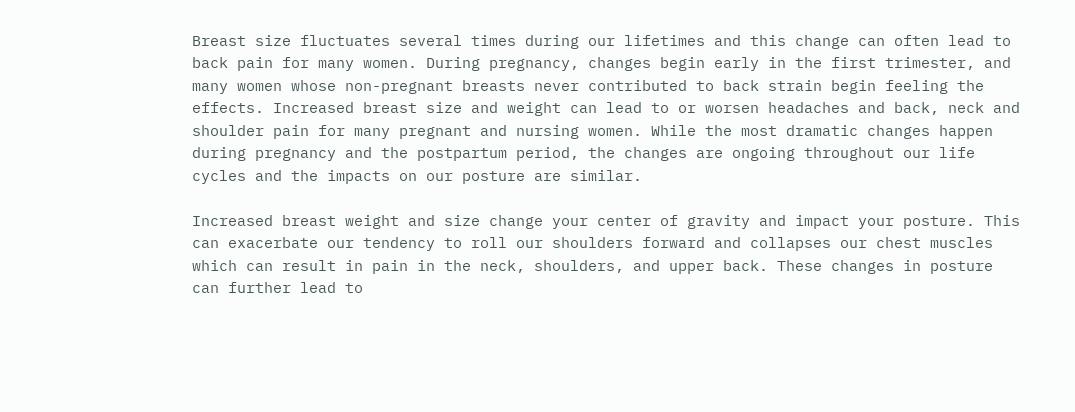Breast size fluctuates several times during our lifetimes and this change can often lead to back pain for many women. During pregnancy, changes begin early in the first trimester, and many women whose non-pregnant breasts never contributed to back strain begin feeling the effects. Increased breast size and weight can lead to or worsen headaches and back, neck and shoulder pain for many pregnant and nursing women. While the most dramatic changes happen during pregnancy and the postpartum period, the changes are ongoing throughout our life cycles and the impacts on our posture are similar.

Increased breast weight and size change your center of gravity and impact your posture. This can exacerbate our tendency to roll our shoulders forward and collapses our chest muscles which can result in pain in the neck, shoulders, and upper back. These changes in posture can further lead to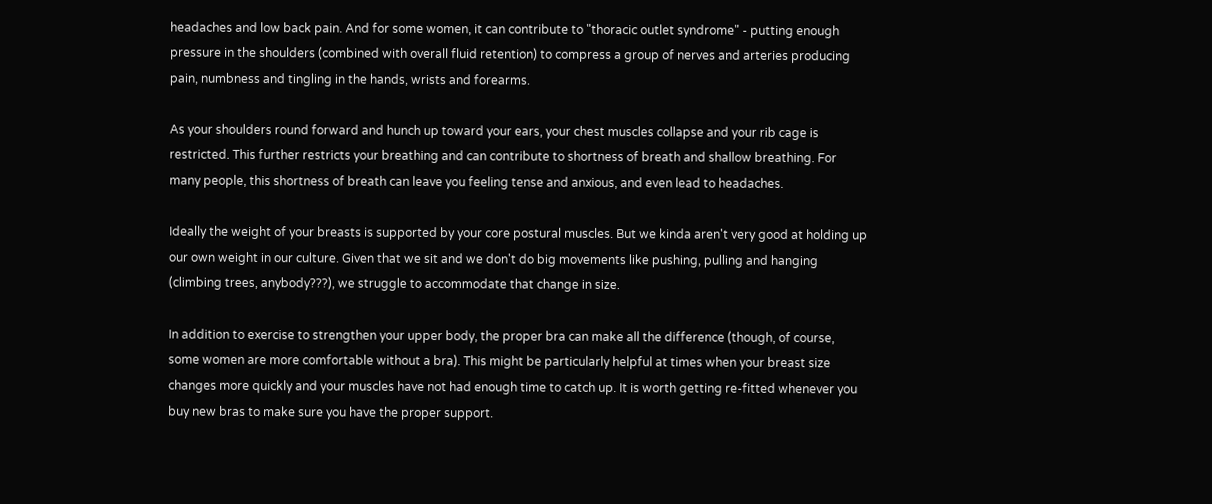headaches and low back pain. And for some women, it can contribute to "thoracic outlet syndrome" - putting enough pressure in the shoulders (combined with overall fluid retention) to compress a group of nerves and arteries producing pain, numbness and tingling in the hands, wrists and forearms.

As your shoulders round forward and hunch up toward your ears, your chest muscles collapse and your rib cage is restricted. This further restricts your breathing and can contribute to shortness of breath and shallow breathing. For many people, this shortness of breath can leave you feeling tense and anxious, and even lead to headaches.

Ideally the weight of your breasts is supported by your core postural muscles. But we kinda aren't very good at holding up our own weight in our culture. Given that we sit and we don't do big movements like pushing, pulling and hanging (climbing trees, anybody???), we struggle to accommodate that change in size.

In addition to exercise to strengthen your upper body, the proper bra can make all the difference (though, of course, some women are more comfortable without a bra). This might be particularly helpful at times when your breast size changes more quickly and your muscles have not had enough time to catch up. It is worth getting re-fitted whenever you buy new bras to make sure you have the proper support.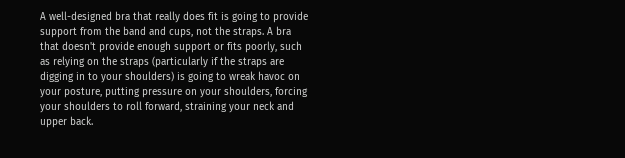A well-designed bra that really does fit is going to provide support from the band and cups, not the straps. A bra that doesn't provide enough support or fits poorly, such as relying on the straps (particularly if the straps are digging in to your shoulders) is going to wreak havoc on your posture, putting pressure on your shoulders, forcing your shoulders to roll forward, straining your neck and upper back.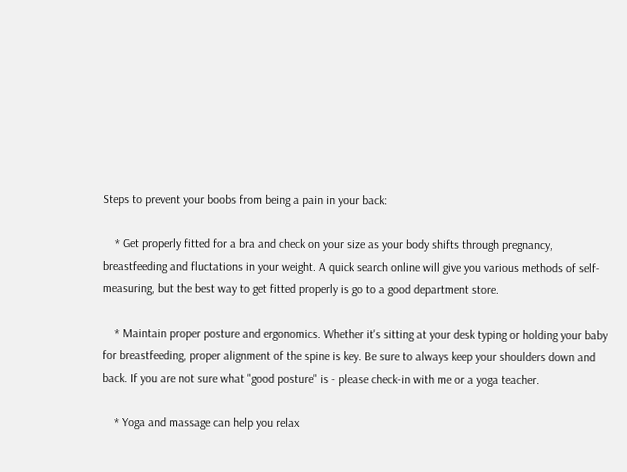Steps to prevent your boobs from being a pain in your back:

    * Get properly fitted for a bra and check on your size as your body shifts through pregnancy, breastfeeding and fluctations in your weight. A quick search online will give you various methods of self-measuring, but the best way to get fitted properly is go to a good department store.

    * Maintain proper posture and ergonomics. Whether it's sitting at your desk typing or holding your baby for breastfeeding, proper alignment of the spine is key. Be sure to always keep your shoulders down and back. If you are not sure what "good posture" is - please check-in with me or a yoga teacher.

    * Yoga and massage can help you relax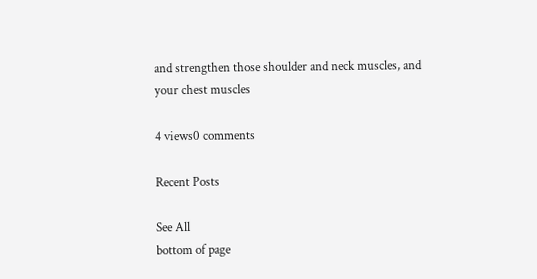and strengthen those shoulder and neck muscles, and your chest muscles

4 views0 comments

Recent Posts

See All
bottom of page